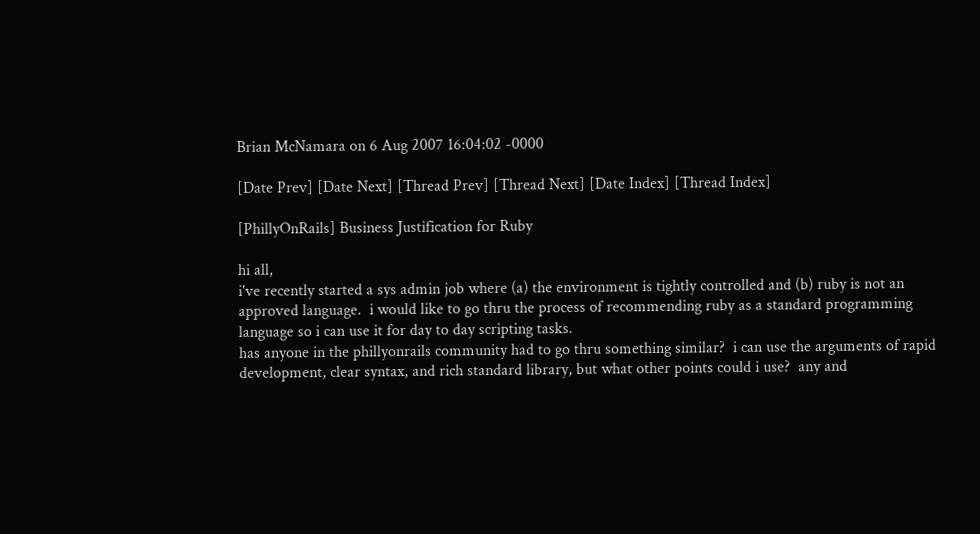Brian McNamara on 6 Aug 2007 16:04:02 -0000

[Date Prev] [Date Next] [Thread Prev] [Thread Next] [Date Index] [Thread Index]

[PhillyOnRails] Business Justification for Ruby

hi all,
i've recently started a sys admin job where (a) the environment is tightly controlled and (b) ruby is not an approved language.  i would like to go thru the process of recommending ruby as a standard programming language so i can use it for day to day scripting tasks.
has anyone in the phillyonrails community had to go thru something similar?  i can use the arguments of rapid development, clear syntax, and rich standard library, but what other points could i use?  any and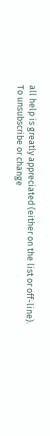all help is greatly appreciated (either on the list or off-line).
To unsubscribe or change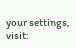your settings, visit: